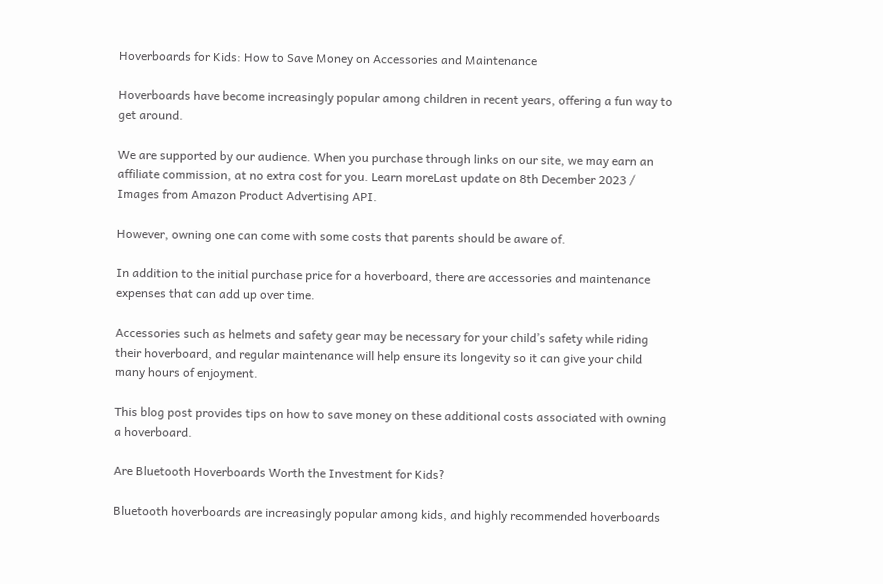Hoverboards for Kids: How to Save Money on Accessories and Maintenance

Hoverboards have become increasingly popular among children in recent years, offering a fun way to get around.

We are supported by our audience. When you purchase through links on our site, we may earn an affiliate commission, at no extra cost for you. Learn moreLast update on 8th December 2023 / Images from Amazon Product Advertising API.

However, owning one can come with some costs that parents should be aware of.

In addition to the initial purchase price for a hoverboard, there are accessories and maintenance expenses that can add up over time.

Accessories such as helmets and safety gear may be necessary for your child’s safety while riding their hoverboard, and regular maintenance will help ensure its longevity so it can give your child many hours of enjoyment.

This blog post provides tips on how to save money on these additional costs associated with owning a hoverboard.

Are Bluetooth Hoverboards Worth the Investment for Kids?

Bluetooth hoverboards are increasingly popular among kids, and highly recommended hoverboards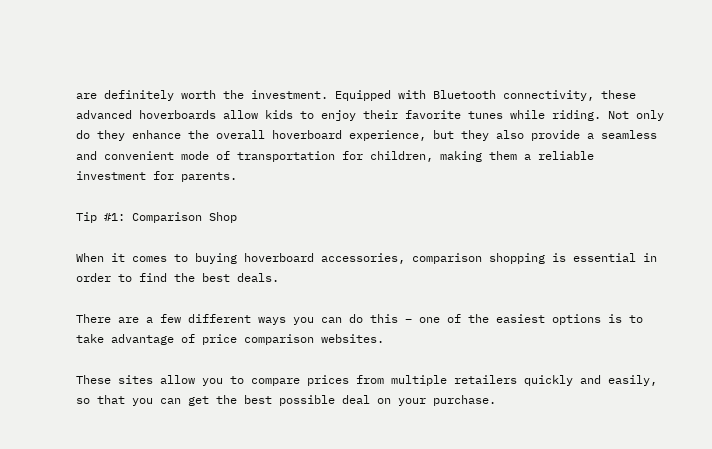are definitely worth the investment. Equipped with Bluetooth connectivity, these advanced hoverboards allow kids to enjoy their favorite tunes while riding. Not only do they enhance the overall hoverboard experience, but they also provide a seamless and convenient mode of transportation for children, making them a reliable investment for parents.

Tip #1: Comparison Shop

When it comes to buying hoverboard accessories, comparison shopping is essential in order to find the best deals.

There are a few different ways you can do this – one of the easiest options is to take advantage of price comparison websites.

These sites allow you to compare prices from multiple retailers quickly and easily, so that you can get the best possible deal on your purchase.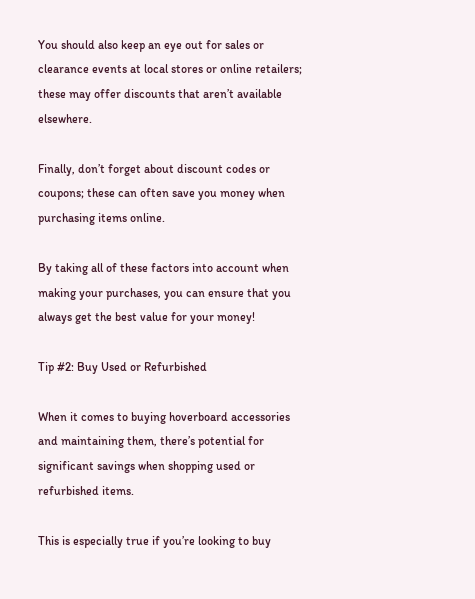You should also keep an eye out for sales or clearance events at local stores or online retailers; these may offer discounts that aren’t available elsewhere.

Finally, don’t forget about discount codes or coupons; these can often save you money when purchasing items online.

By taking all of these factors into account when making your purchases, you can ensure that you always get the best value for your money!

Tip #2: Buy Used or Refurbished

When it comes to buying hoverboard accessories and maintaining them, there’s potential for significant savings when shopping used or refurbished items.

This is especially true if you’re looking to buy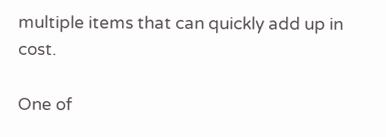multiple items that can quickly add up in cost.

One of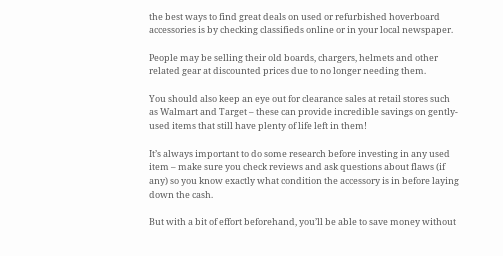the best ways to find great deals on used or refurbished hoverboard accessories is by checking classifieds online or in your local newspaper.

People may be selling their old boards, chargers, helmets and other related gear at discounted prices due to no longer needing them.

You should also keep an eye out for clearance sales at retail stores such as Walmart and Target – these can provide incredible savings on gently-used items that still have plenty of life left in them!

It’s always important to do some research before investing in any used item – make sure you check reviews and ask questions about flaws (if any) so you know exactly what condition the accessory is in before laying down the cash.

But with a bit of effort beforehand, you’ll be able to save money without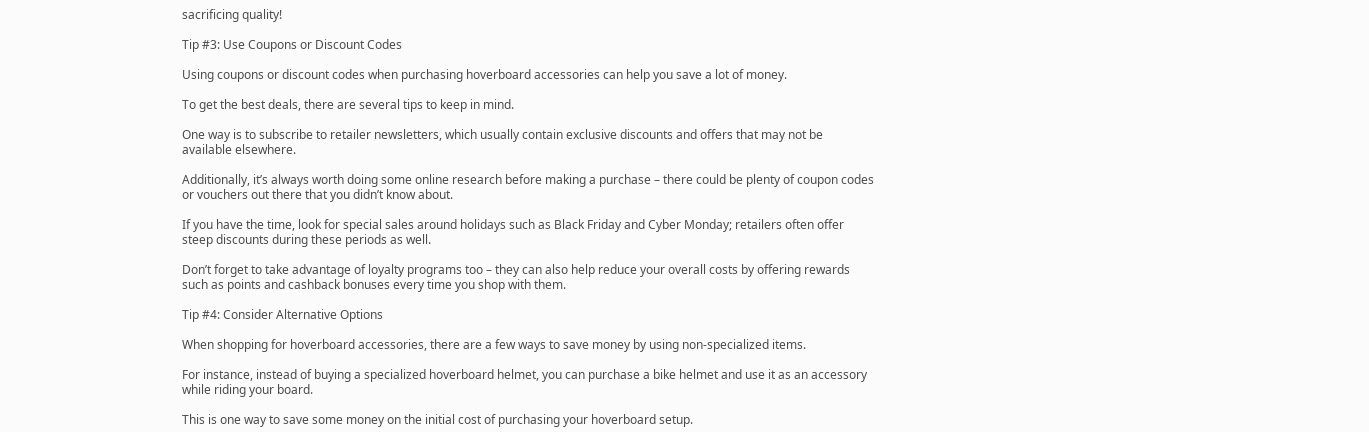sacrificing quality!

Tip #3: Use Coupons or Discount Codes

Using coupons or discount codes when purchasing hoverboard accessories can help you save a lot of money.

To get the best deals, there are several tips to keep in mind.

One way is to subscribe to retailer newsletters, which usually contain exclusive discounts and offers that may not be available elsewhere.

Additionally, it’s always worth doing some online research before making a purchase – there could be plenty of coupon codes or vouchers out there that you didn’t know about.

If you have the time, look for special sales around holidays such as Black Friday and Cyber Monday; retailers often offer steep discounts during these periods as well.

Don’t forget to take advantage of loyalty programs too – they can also help reduce your overall costs by offering rewards such as points and cashback bonuses every time you shop with them.

Tip #4: Consider Alternative Options

When shopping for hoverboard accessories, there are a few ways to save money by using non-specialized items.

For instance, instead of buying a specialized hoverboard helmet, you can purchase a bike helmet and use it as an accessory while riding your board.

This is one way to save some money on the initial cost of purchasing your hoverboard setup.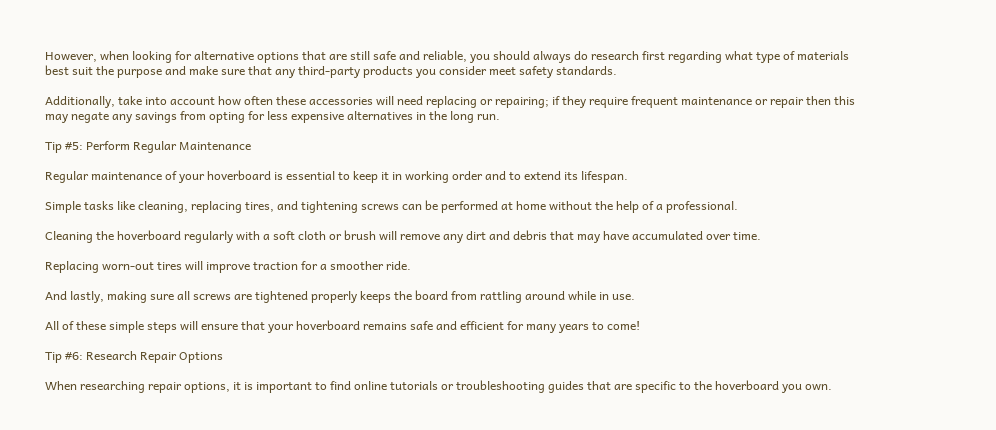However, when looking for alternative options that are still safe and reliable, you should always do research first regarding what type of materials best suit the purpose and make sure that any third-party products you consider meet safety standards.

Additionally, take into account how often these accessories will need replacing or repairing; if they require frequent maintenance or repair then this may negate any savings from opting for less expensive alternatives in the long run.

Tip #5: Perform Regular Maintenance

Regular maintenance of your hoverboard is essential to keep it in working order and to extend its lifespan.

Simple tasks like cleaning, replacing tires, and tightening screws can be performed at home without the help of a professional.

Cleaning the hoverboard regularly with a soft cloth or brush will remove any dirt and debris that may have accumulated over time.

Replacing worn-out tires will improve traction for a smoother ride.

And lastly, making sure all screws are tightened properly keeps the board from rattling around while in use.

All of these simple steps will ensure that your hoverboard remains safe and efficient for many years to come!

Tip #6: Research Repair Options

When researching repair options, it is important to find online tutorials or troubleshooting guides that are specific to the hoverboard you own.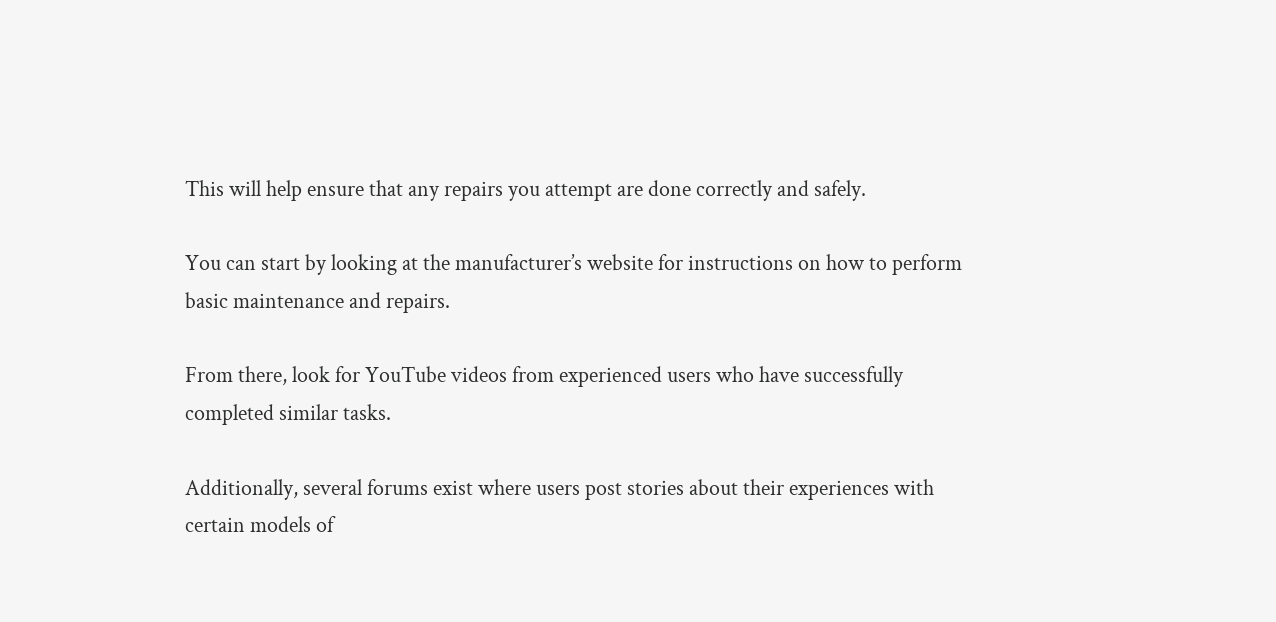This will help ensure that any repairs you attempt are done correctly and safely.

You can start by looking at the manufacturer’s website for instructions on how to perform basic maintenance and repairs.

From there, look for YouTube videos from experienced users who have successfully completed similar tasks.

Additionally, several forums exist where users post stories about their experiences with certain models of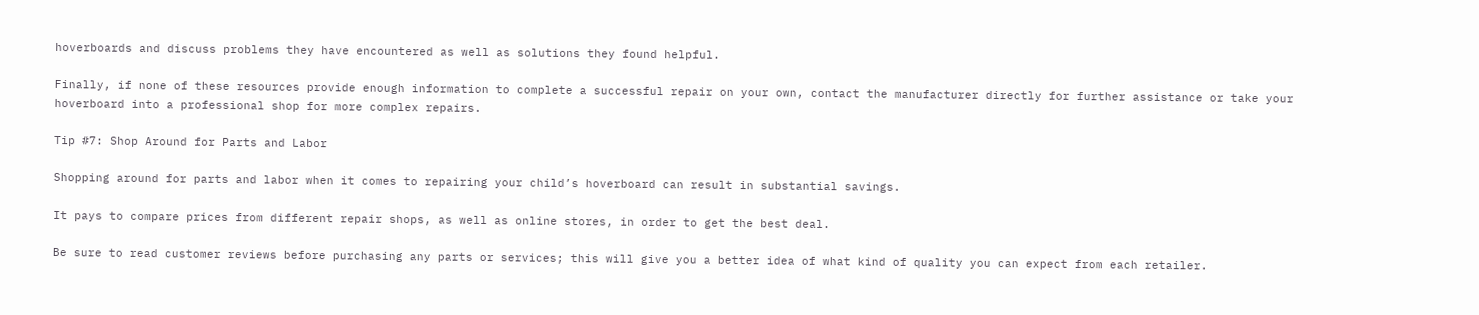hoverboards and discuss problems they have encountered as well as solutions they found helpful.

Finally, if none of these resources provide enough information to complete a successful repair on your own, contact the manufacturer directly for further assistance or take your hoverboard into a professional shop for more complex repairs.

Tip #7: Shop Around for Parts and Labor

Shopping around for parts and labor when it comes to repairing your child’s hoverboard can result in substantial savings.

It pays to compare prices from different repair shops, as well as online stores, in order to get the best deal.

Be sure to read customer reviews before purchasing any parts or services; this will give you a better idea of what kind of quality you can expect from each retailer.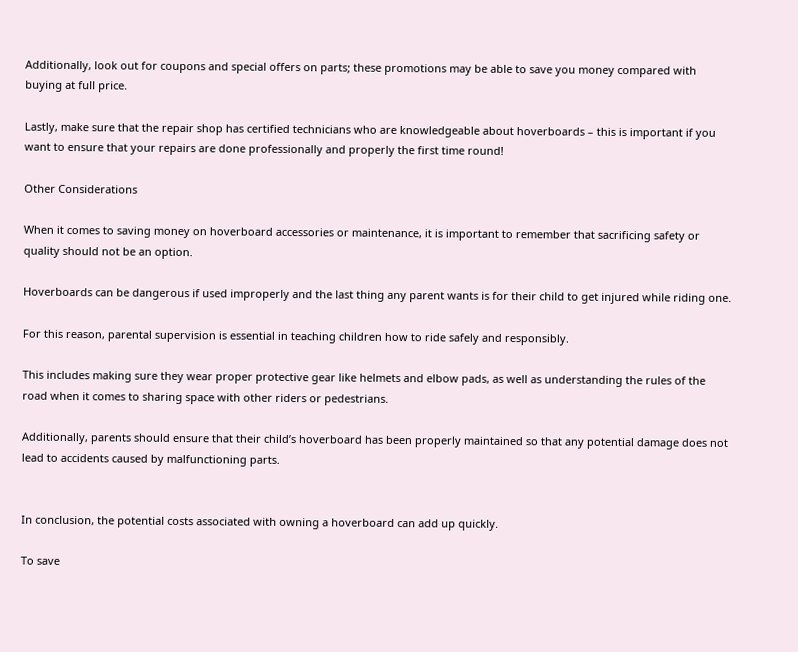Additionally, look out for coupons and special offers on parts; these promotions may be able to save you money compared with buying at full price.

Lastly, make sure that the repair shop has certified technicians who are knowledgeable about hoverboards – this is important if you want to ensure that your repairs are done professionally and properly the first time round!

Other Considerations

When it comes to saving money on hoverboard accessories or maintenance, it is important to remember that sacrificing safety or quality should not be an option.

Hoverboards can be dangerous if used improperly and the last thing any parent wants is for their child to get injured while riding one.

For this reason, parental supervision is essential in teaching children how to ride safely and responsibly.

This includes making sure they wear proper protective gear like helmets and elbow pads, as well as understanding the rules of the road when it comes to sharing space with other riders or pedestrians.

Additionally, parents should ensure that their child’s hoverboard has been properly maintained so that any potential damage does not lead to accidents caused by malfunctioning parts.


In conclusion, the potential costs associated with owning a hoverboard can add up quickly.

To save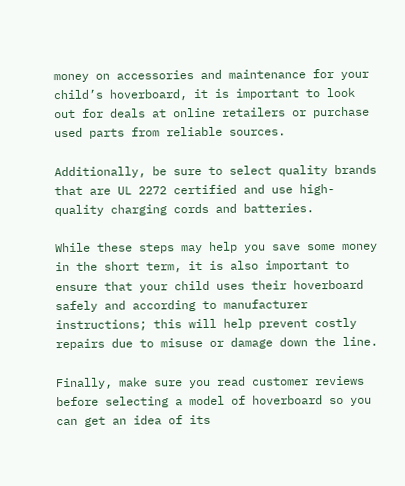money on accessories and maintenance for your child’s hoverboard, it is important to look out for deals at online retailers or purchase used parts from reliable sources.

Additionally, be sure to select quality brands that are UL 2272 certified and use high-quality charging cords and batteries.

While these steps may help you save some money in the short term, it is also important to ensure that your child uses their hoverboard safely and according to manufacturer instructions; this will help prevent costly repairs due to misuse or damage down the line.

Finally, make sure you read customer reviews before selecting a model of hoverboard so you can get an idea of its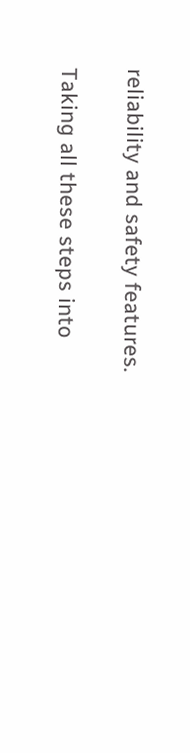reliability and safety features.

Taking all these steps into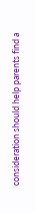consideration should help parents find a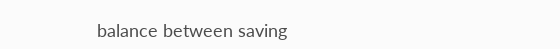balance between saving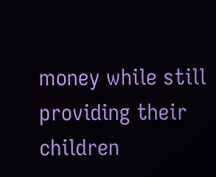money while still providing their children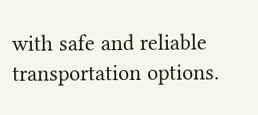with safe and reliable transportation options.